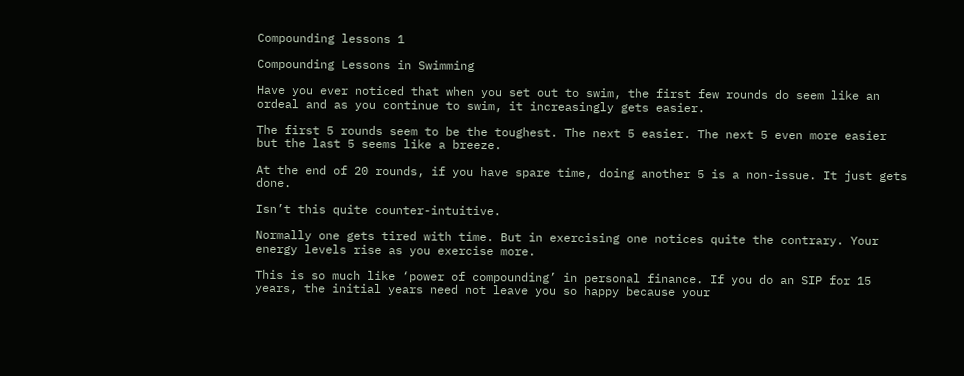Compounding lessons 1

Compounding Lessons in Swimming

Have you ever noticed that when you set out to swim, the first few rounds do seem like an ordeal and as you continue to swim, it increasingly gets easier.

The first 5 rounds seem to be the toughest. The next 5 easier. The next 5 even more easier but the last 5 seems like a breeze.

At the end of 20 rounds, if you have spare time, doing another 5 is a non-issue. It just gets done.

Isn’t this quite counter-intuitive.

Normally one gets tired with time. But in exercising one notices quite the contrary. Your energy levels rise as you exercise more.

This is so much like ‘power of compounding’ in personal finance. If you do an SIP for 15 years, the initial years need not leave you so happy because your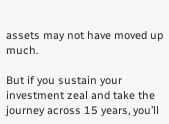assets may not have moved up much.

But if you sustain your investment zeal and take the journey across 15 years, you’ll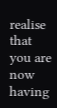realise that you are now having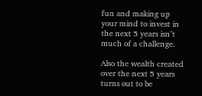fun and making up your mind to invest in the next 5 years isn’t much of a challenge.

Also the wealth created over the next 5 years turns out to be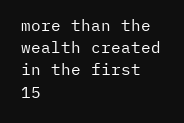more than the wealth created in the first 15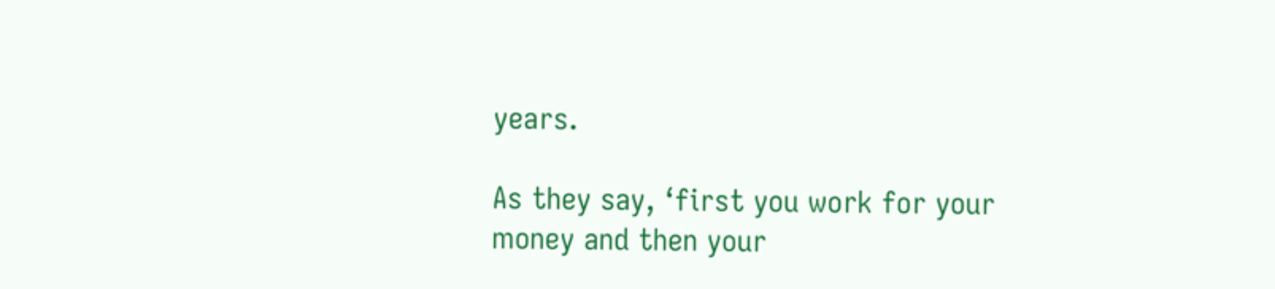years.

As they say, ‘first you work for your money and then your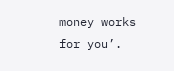money works for you’.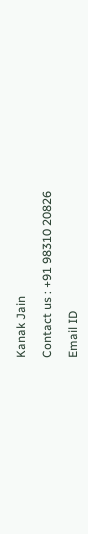Kanak Jain

Contact us : +91 98310 20826

Email ID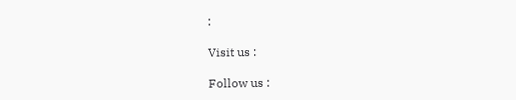:

Visit us :

Follow us :